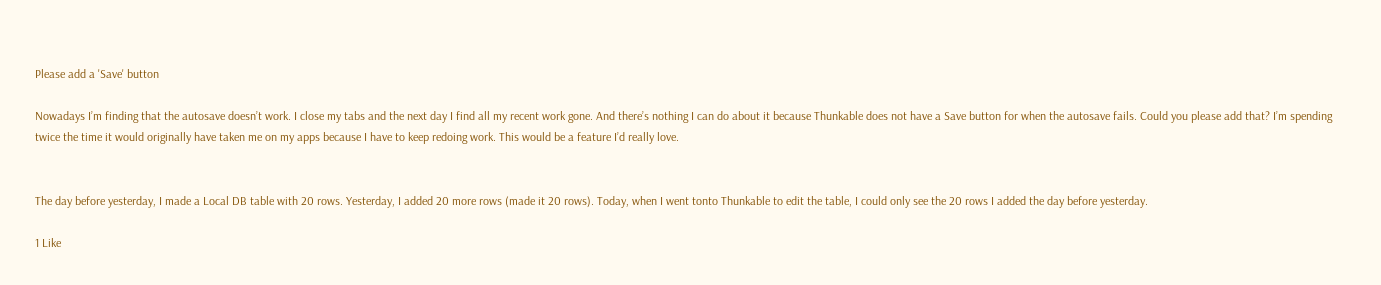Please add a 'Save' button

Nowadays I’m finding that the autosave doesn’t work. I close my tabs and the next day I find all my recent work gone. And there’s nothing I can do about it because Thunkable does not have a Save button for when the autosave fails. Could you please add that? I’m spending twice the time it would originally have taken me on my apps because I have to keep redoing work. This would be a feature I’d really love.


The day before yesterday, I made a Local DB table with 20 rows. Yesterday, I added 20 more rows (made it 20 rows). Today, when I went tonto Thunkable to edit the table, I could only see the 20 rows I added the day before yesterday.

1 Like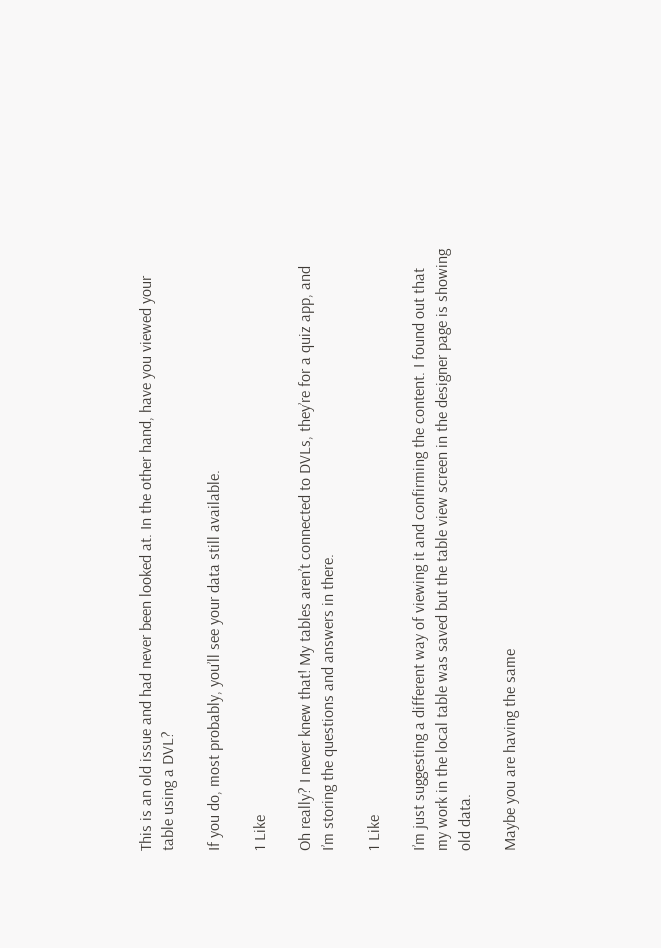This is an old issue and had never been looked at. In the other hand, have you viewed your table using a DVL?

If you do, most probably, you’ll see your data still available.

1 Like

Oh really? I never knew that! My tables aren’t connected to DVLs, they’re for a quiz app, and I’m storing the questions and answers in there.

1 Like

I’m just suggesting a different way of viewing it and confirming the content. I found out that my work in the local table was saved but the table view screen in the designer page is showing old data.

Maybe you are having the same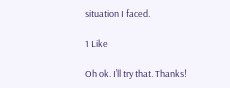situation I faced.

1 Like

Oh ok. I’ll try that. Thanks!